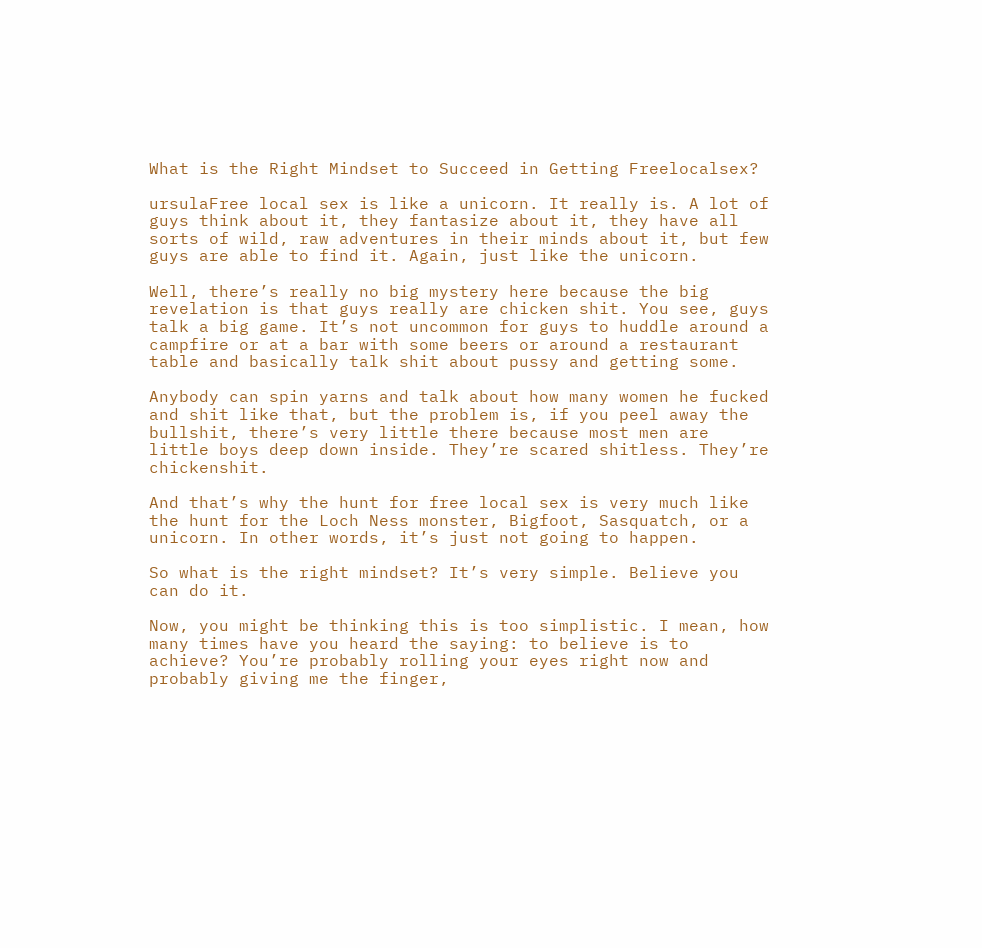What is the Right Mindset to Succeed in Getting Freelocalsex?

ursulaFree local sex is like a unicorn. It really is. A lot of guys think about it, they fantasize about it, they have all sorts of wild, raw adventures in their minds about it, but few guys are able to find it. Again, just like the unicorn.

Well, there’s really no big mystery here because the big revelation is that guys really are chicken shit. You see, guys talk a big game. It’s not uncommon for guys to huddle around a campfire or at a bar with some beers or around a restaurant table and basically talk shit about pussy and getting some.

Anybody can spin yarns and talk about how many women he fucked and shit like that, but the problem is, if you peel away the bullshit, there’s very little there because most men are little boys deep down inside. They’re scared shitless. They’re chickenshit.

And that’s why the hunt for free local sex is very much like the hunt for the Loch Ness monster, Bigfoot, Sasquatch, or a unicorn. In other words, it’s just not going to happen.

So what is the right mindset? It’s very simple. Believe you can do it.

Now, you might be thinking this is too simplistic. I mean, how many times have you heard the saying: to believe is to achieve? You’re probably rolling your eyes right now and probably giving me the finger,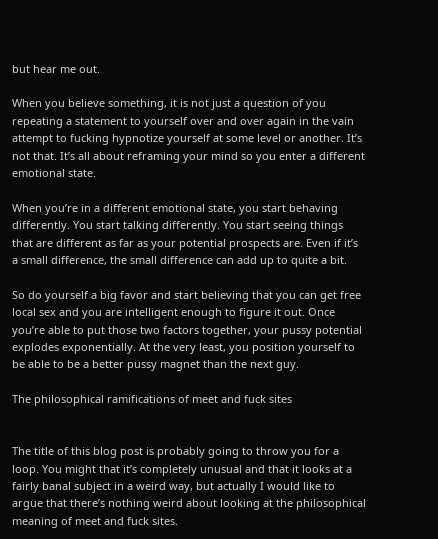but hear me out.

When you believe something, it is not just a question of you repeating a statement to yourself over and over again in the vain attempt to fucking hypnotize yourself at some level or another. It’s not that. It’s all about reframing your mind so you enter a different emotional state.

When you’re in a different emotional state, you start behaving differently. You start talking differently. You start seeing things that are different as far as your potential prospects are. Even if it’s a small difference, the small difference can add up to quite a bit.

So do yourself a big favor and start believing that you can get free local sex and you are intelligent enough to figure it out. Once you’re able to put those two factors together, your pussy potential explodes exponentially. At the very least, you position yourself to be able to be a better pussy magnet than the next guy.

The philosophical ramifications of meet and fuck sites


The title of this blog post is probably going to throw you for a loop. You might that it’s completely unusual and that it looks at a fairly banal subject in a weird way, but actually I would like to argue that there’s nothing weird about looking at the philosophical meaning of meet and fuck sites.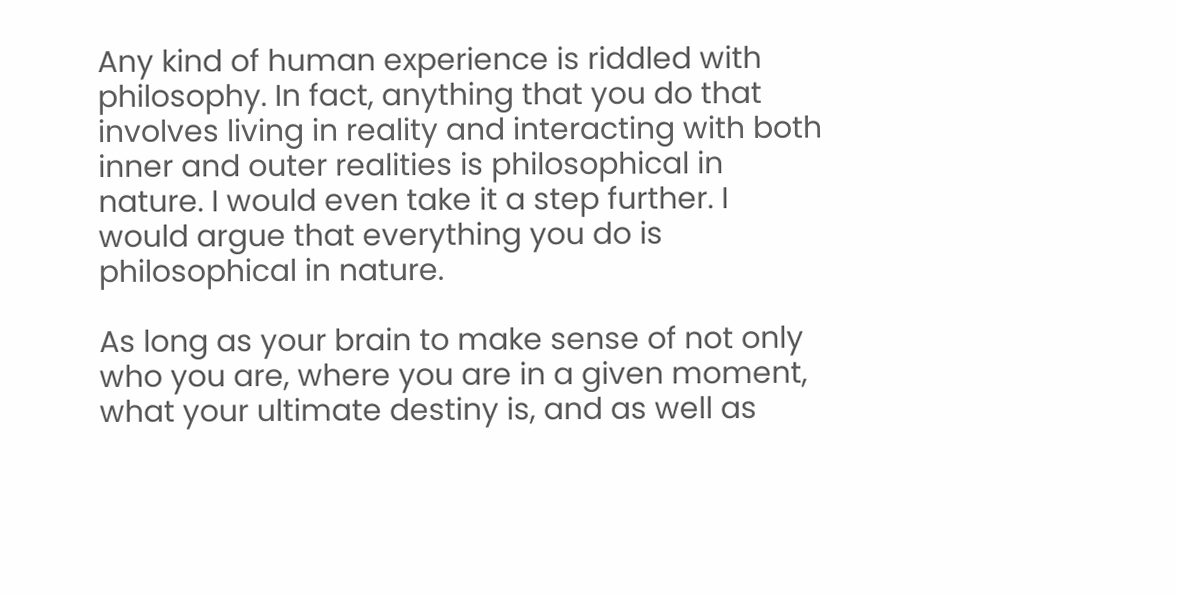Any kind of human experience is riddled with philosophy. In fact, anything that you do that involves living in reality and interacting with both inner and outer realities is philosophical in nature. I would even take it a step further. I would argue that everything you do is philosophical in nature.

As long as your brain to make sense of not only who you are, where you are in a given moment, what your ultimate destiny is, and as well as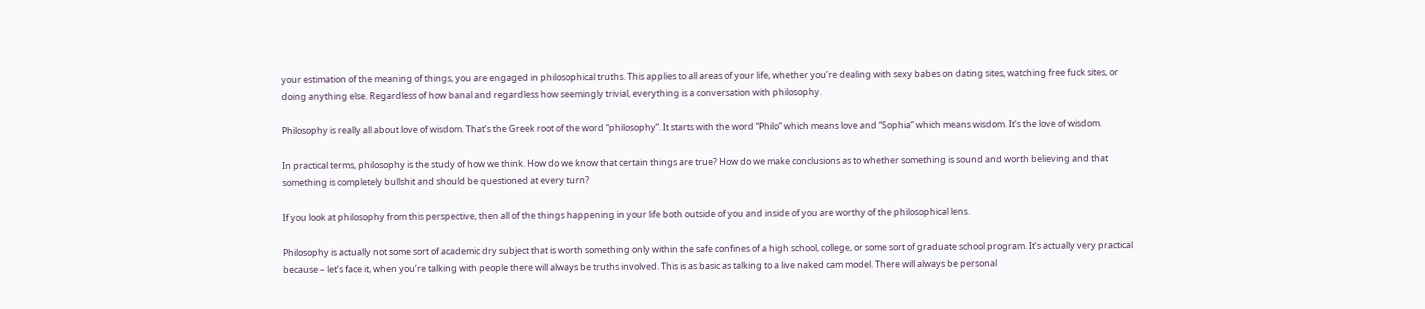your estimation of the meaning of things, you are engaged in philosophical truths. This applies to all areas of your life, whether you’re dealing with sexy babes on dating sites, watching free fuck sites, or doing anything else. Regardless of how banal and regardless how seemingly trivial, everything is a conversation with philosophy.

Philosophy is really all about love of wisdom. That’s the Greek root of the word “philosophy”. It starts with the word “Philo” which means love and “Sophia” which means wisdom. It’s the love of wisdom.

In practical terms, philosophy is the study of how we think. How do we know that certain things are true? How do we make conclusions as to whether something is sound and worth believing and that something is completely bullshit and should be questioned at every turn?

If you look at philosophy from this perspective, then all of the things happening in your life both outside of you and inside of you are worthy of the philosophical lens.

Philosophy is actually not some sort of academic dry subject that is worth something only within the safe confines of a high school, college, or some sort of graduate school program. It’s actually very practical because – let’s face it, when you’re talking with people there will always be truths involved. This is as basic as talking to a live naked cam model. There will always be personal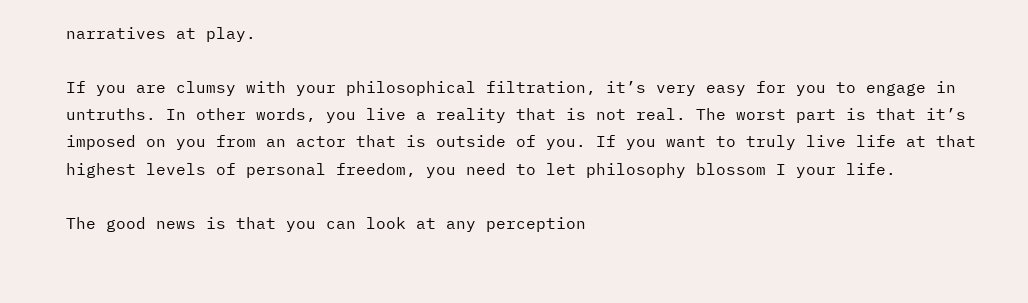narratives at play.

If you are clumsy with your philosophical filtration, it’s very easy for you to engage in untruths. In other words, you live a reality that is not real. The worst part is that it’s imposed on you from an actor that is outside of you. If you want to truly live life at that highest levels of personal freedom, you need to let philosophy blossom I your life.

The good news is that you can look at any perception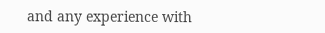and any experience with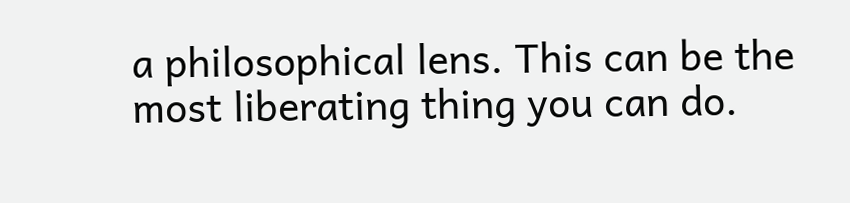a philosophical lens. This can be the most liberating thing you can do.